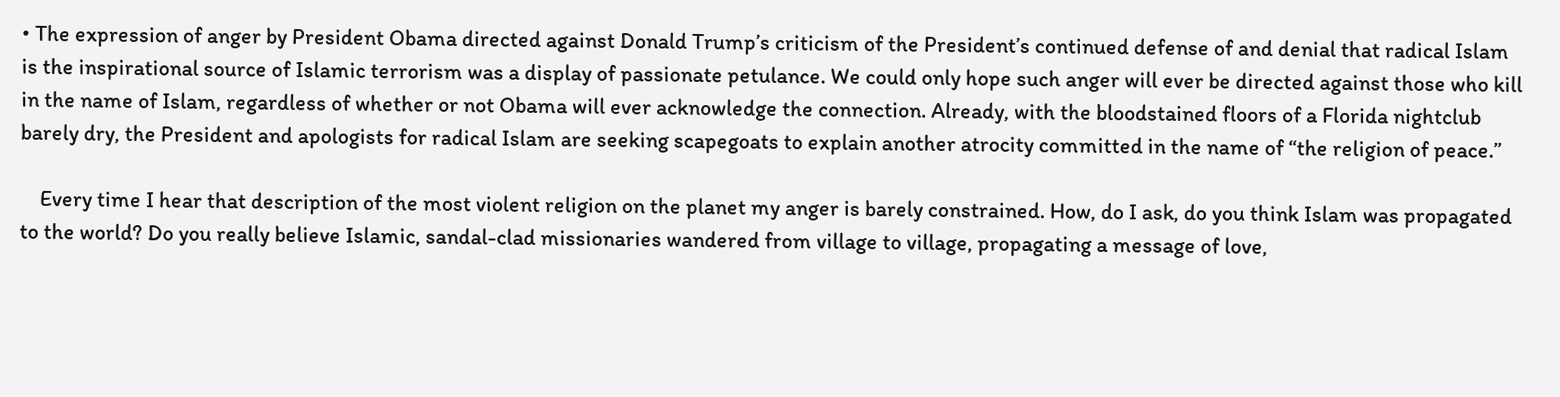• The expression of anger by President Obama directed against Donald Trump’s criticism of the President’s continued defense of and denial that radical Islam is the inspirational source of Islamic terrorism was a display of passionate petulance. We could only hope such anger will ever be directed against those who kill in the name of Islam, regardless of whether or not Obama will ever acknowledge the connection. Already, with the bloodstained floors of a Florida nightclub barely dry, the President and apologists for radical Islam are seeking scapegoats to explain another atrocity committed in the name of “the religion of peace.”

    Every time I hear that description of the most violent religion on the planet my anger is barely constrained. How, do I ask, do you think Islam was propagated to the world? Do you really believe Islamic, sandal-clad missionaries wandered from village to village, propagating a message of love,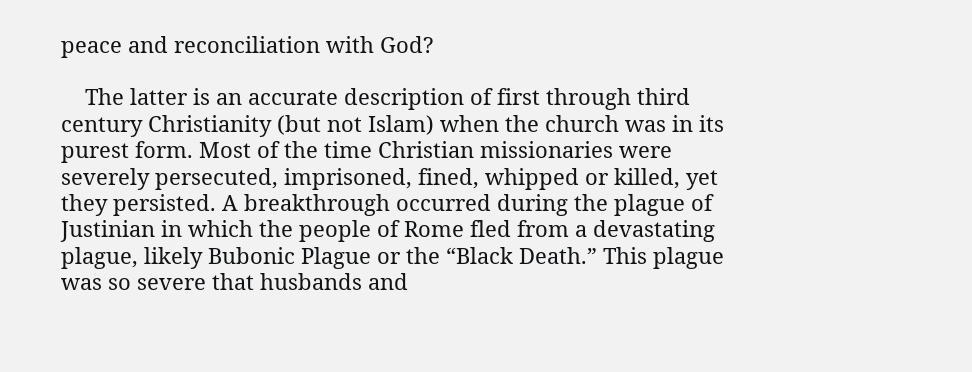peace and reconciliation with God?

    The latter is an accurate description of first through third century Christianity (but not Islam) when the church was in its purest form. Most of the time Christian missionaries were severely persecuted, imprisoned, fined, whipped or killed, yet they persisted. A breakthrough occurred during the plague of Justinian in which the people of Rome fled from a devastating plague, likely Bubonic Plague or the “Black Death.” This plague was so severe that husbands and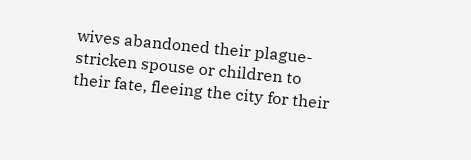wives abandoned their plague-stricken spouse or children to their fate, fleeing the city for their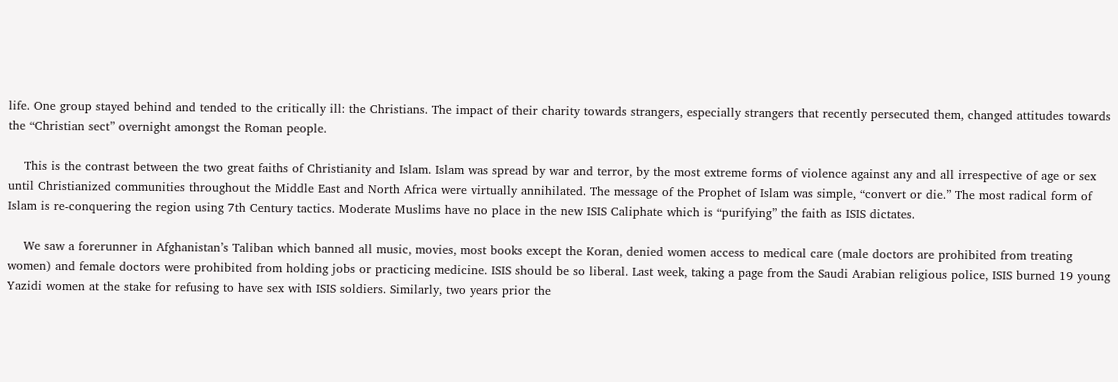life. One group stayed behind and tended to the critically ill: the Christians. The impact of their charity towards strangers, especially strangers that recently persecuted them, changed attitudes towards the “Christian sect” overnight amongst the Roman people.

    This is the contrast between the two great faiths of Christianity and Islam. Islam was spread by war and terror, by the most extreme forms of violence against any and all irrespective of age or sex until Christianized communities throughout the Middle East and North Africa were virtually annihilated. The message of the Prophet of Islam was simple, “convert or die.” The most radical form of Islam is re-conquering the region using 7th Century tactics. Moderate Muslims have no place in the new ISIS Caliphate which is “purifying” the faith as ISIS dictates.

    We saw a forerunner in Afghanistan’s Taliban which banned all music, movies, most books except the Koran, denied women access to medical care (male doctors are prohibited from treating women) and female doctors were prohibited from holding jobs or practicing medicine. ISIS should be so liberal. Last week, taking a page from the Saudi Arabian religious police, ISIS burned 19 young Yazidi women at the stake for refusing to have sex with ISIS soldiers. Similarly, two years prior the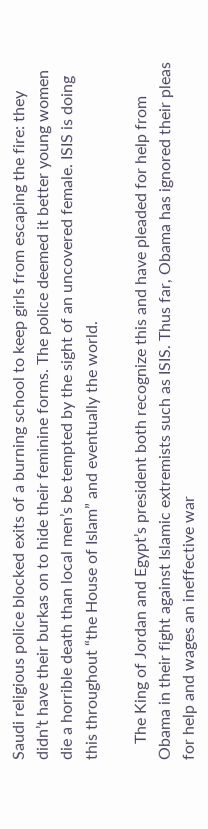Saudi religious police blocked exits of a burning school to keep girls from escaping the fire: they didn’t have their burkas on to hide their feminine forms. The police deemed it better young women die a horrible death than local men’s be tempted by the sight of an uncovered female. ISIS is doing this throughout “the House of Islam” and eventually the world.

    The King of Jordan and Egypt’s president both recognize this and have pleaded for help from Obama in their fight against Islamic extremists such as ISIS. Thus far, Obama has ignored their pleas for help and wages an ineffective war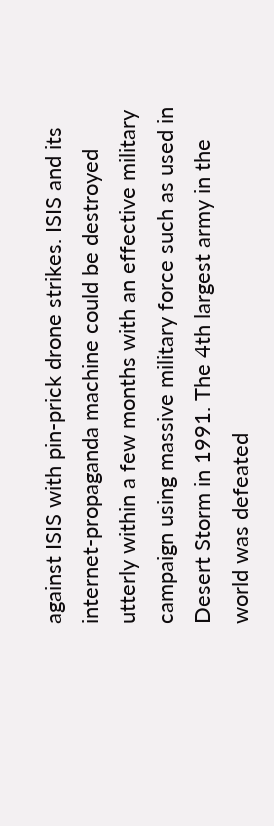against ISIS with pin-prick drone strikes. ISIS and its internet-propaganda machine could be destroyed utterly within a few months with an effective military campaign using massive military force such as used in Desert Storm in 1991. The 4th largest army in the world was defeated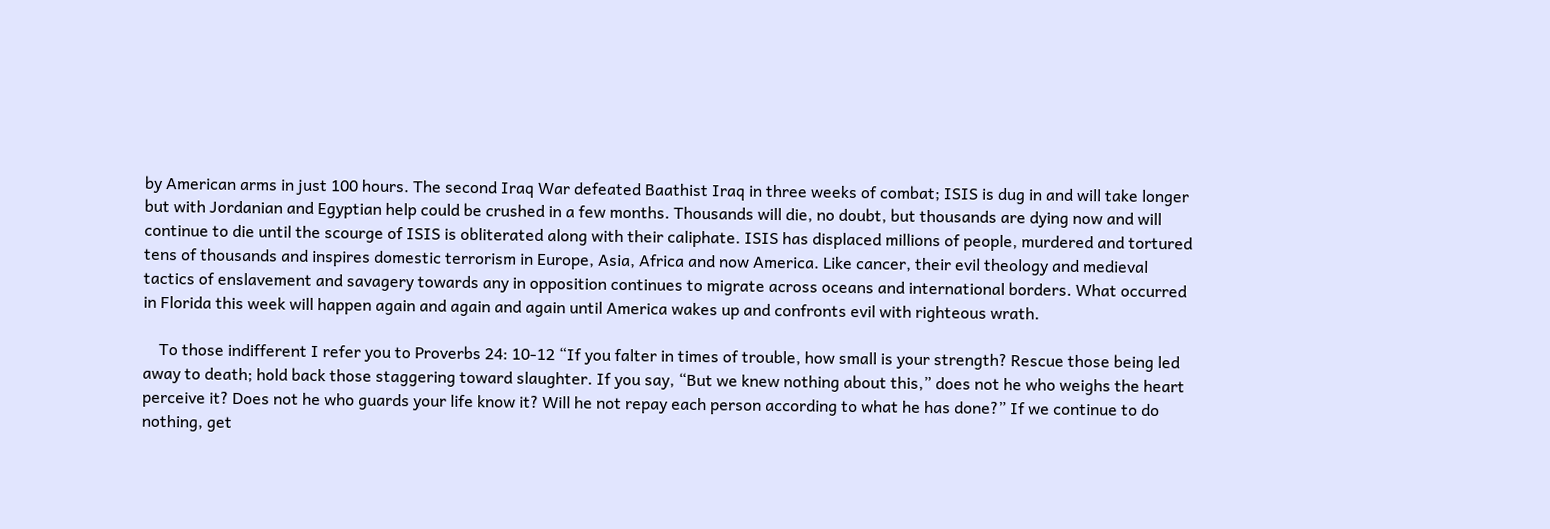by American arms in just 100 hours. The second Iraq War defeated Baathist Iraq in three weeks of combat; ISIS is dug in and will take longer but with Jordanian and Egyptian help could be crushed in a few months. Thousands will die, no doubt, but thousands are dying now and will continue to die until the scourge of ISIS is obliterated along with their caliphate. ISIS has displaced millions of people, murdered and tortured tens of thousands and inspires domestic terrorism in Europe, Asia, Africa and now America. Like cancer, their evil theology and medieval tactics of enslavement and savagery towards any in opposition continues to migrate across oceans and international borders. What occurred in Florida this week will happen again and again and again until America wakes up and confronts evil with righteous wrath.

    To those indifferent I refer you to Proverbs 24: 10-12 “If you falter in times of trouble, how small is your strength? Rescue those being led away to death; hold back those staggering toward slaughter. If you say, “But we knew nothing about this,” does not he who weighs the heart perceive it? Does not he who guards your life know it? Will he not repay each person according to what he has done?” If we continue to do nothing, get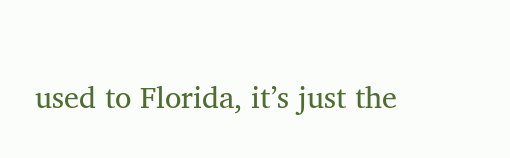used to Florida, it’s just the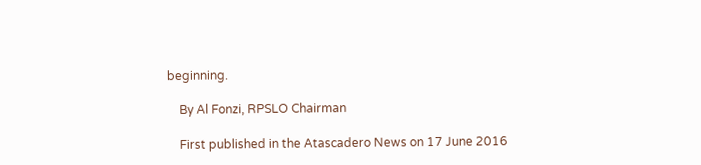beginning.

    By Al Fonzi, RPSLO Chairman

    First published in the Atascadero News on 17 June 2016